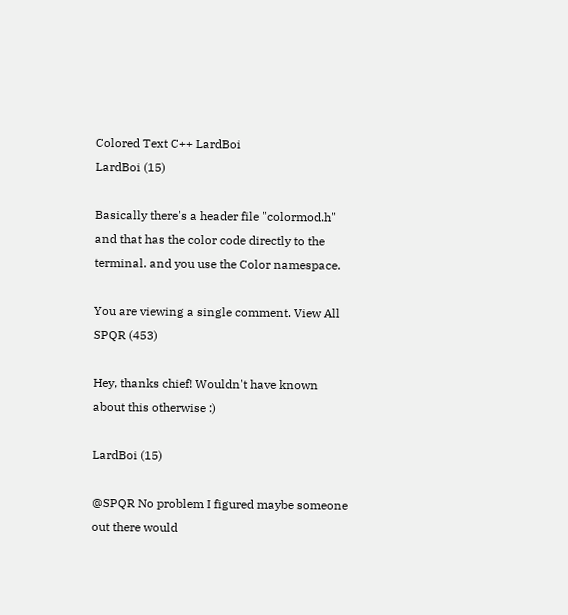Colored Text C++ LardBoi
LardBoi (15)

Basically there's a header file "colormod.h" and that has the color code directly to the terminal. and you use the Color namespace.

You are viewing a single comment. View All
SPQR (453)

Hey, thanks chief! Wouldn't have known about this otherwise :)

LardBoi (15)

@SPQR No problem I figured maybe someone out there would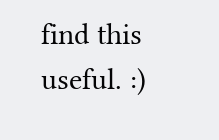find this useful. :)